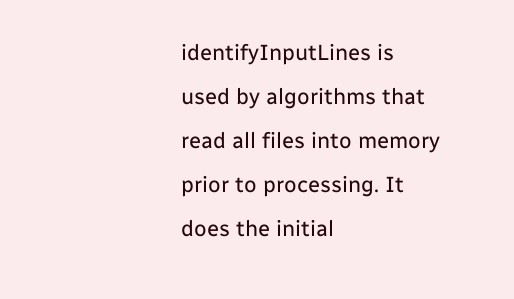identifyInputLines is used by algorithms that read all files into memory prior to processing. It does the initial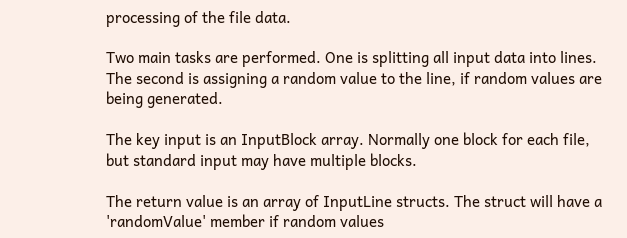processing of the file data.

Two main tasks are performed. One is splitting all input data into lines. The second is assigning a random value to the line, if random values are being generated.

The key input is an InputBlock array. Normally one block for each file, but standard input may have multiple blocks.

The return value is an array of InputLine structs. The struct will have a 'randomValue' member if random values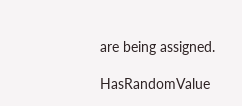are being assigned.

HasRandomValue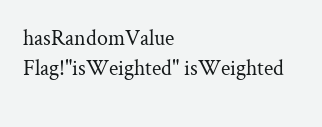hasRandomValue
Flag!"isWeighted" isWeighted